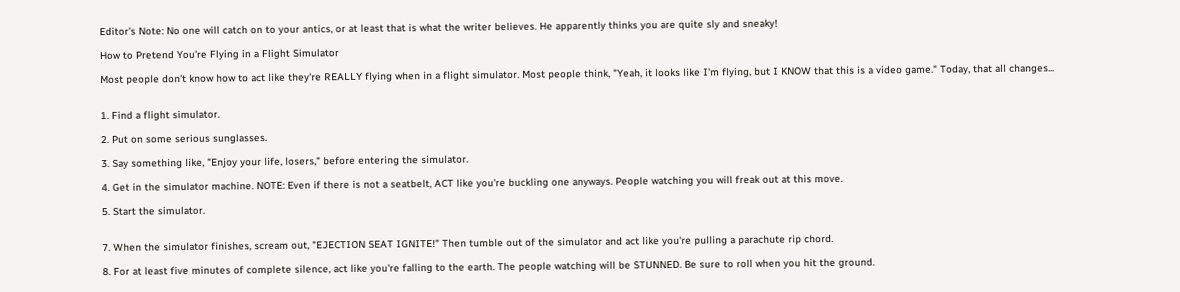Editor's Note: No one will catch on to your antics, or at least that is what the writer believes. He apparently thinks you are quite sly and sneaky!

How to Pretend You're Flying in a Flight Simulator

Most people don't know how to act like they're REALLY flying when in a flight simulator. Most people think, "Yeah, it looks like I'm flying, but I KNOW that this is a video game." Today, that all changes...


1. Find a flight simulator.

2. Put on some serious sunglasses.

3. Say something like, "Enjoy your life, losers," before entering the simulator.

4. Get in the simulator machine. NOTE: Even if there is not a seatbelt, ACT like you're buckling one anyways. People watching you will freak out at this move.

5. Start the simulator.


7. When the simulator finishes, scream out, "EJECTION SEAT IGNITE!" Then tumble out of the simulator and act like you're pulling a parachute rip chord.

8. For at least five minutes of complete silence, act like you're falling to the earth. The people watching will be STUNNED. Be sure to roll when you hit the ground.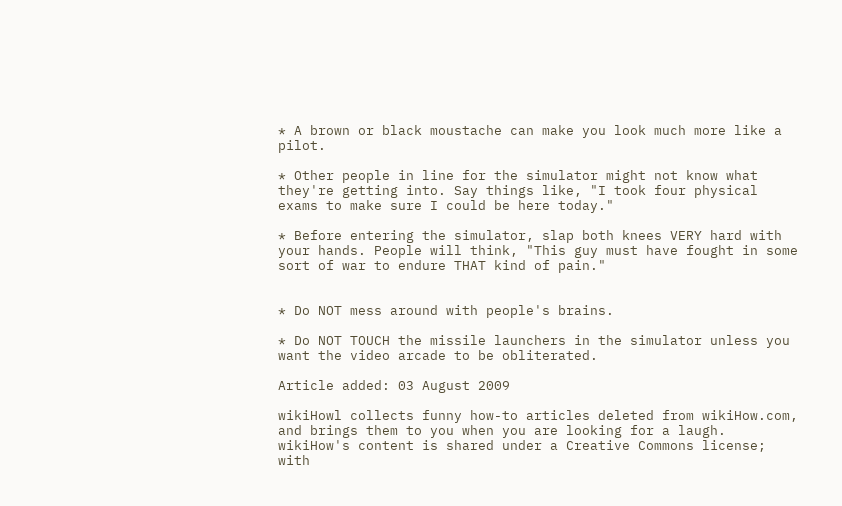* A brown or black moustache can make you look much more like a pilot.

* Other people in line for the simulator might not know what they're getting into. Say things like, "I took four physical exams to make sure I could be here today."

* Before entering the simulator, slap both knees VERY hard with your hands. People will think, "This guy must have fought in some sort of war to endure THAT kind of pain."


* Do NOT mess around with people's brains.

* Do NOT TOUCH the missile launchers in the simulator unless you want the video arcade to be obliterated.

Article added: 03 August 2009

wikiHowl collects funny how-to articles deleted from wikiHow.com, and brings them to you when you are looking for a laugh. wikiHow's content is shared under a Creative Commons license; with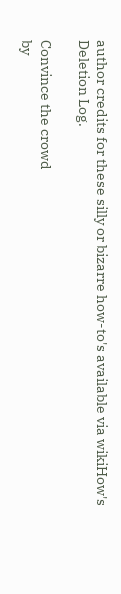author credits for these silly or bizarre how-to's available via wikiHow's Deletion Log.

Convince the crowd
by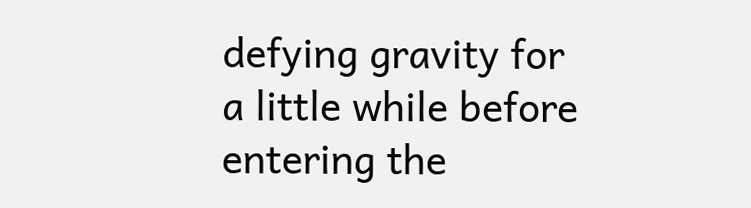defying gravity for
a little while before
entering the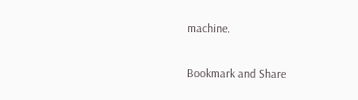machine.

Bookmark and Share